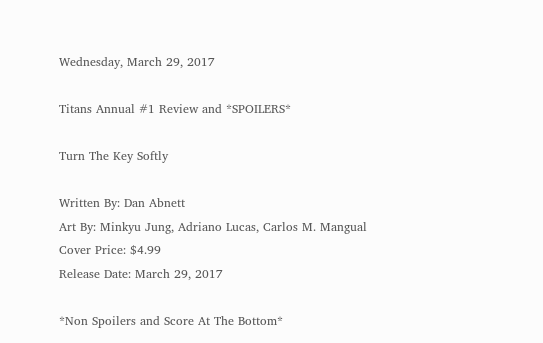Wednesday, March 29, 2017

Titans Annual #1 Review and *SPOILERS*

Turn The Key Softly

Written By: Dan Abnett
Art By: Minkyu Jung, Adriano Lucas, Carlos M. Mangual
Cover Price: $4.99
Release Date: March 29, 2017

*Non Spoilers and Score At The Bottom*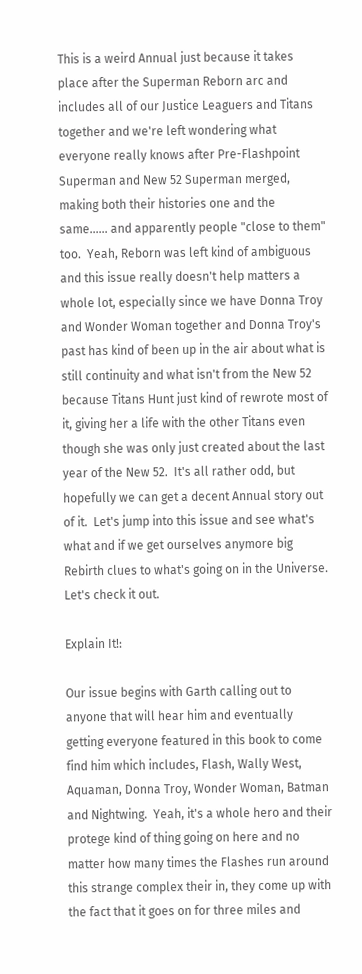This is a weird Annual just because it takes place after the Superman Reborn arc and includes all of our Justice Leaguers and Titans together and we're left wondering what everyone really knows after Pre-Flashpoint Superman and New 52 Superman merged, making both their histories one and the same...... and apparently people "close to them" too.  Yeah, Reborn was left kind of ambiguous and this issue really doesn't help matters a whole lot, especially since we have Donna Troy and Wonder Woman together and Donna Troy's past has kind of been up in the air about what is still continuity and what isn't from the New 52 because Titans Hunt just kind of rewrote most of it, giving her a life with the other Titans even though she was only just created about the last year of the New 52.  It's all rather odd, but hopefully we can get a decent Annual story out of it.  Let's jump into this issue and see what's what and if we get ourselves anymore big Rebirth clues to what's going on in the Universe.  Let's check it out.

Explain It!:

Our issue begins with Garth calling out to anyone that will hear him and eventually getting everyone featured in this book to come find him which includes, Flash, Wally West, Aquaman, Donna Troy, Wonder Woman, Batman and Nightwing.  Yeah, it's a whole hero and their protege kind of thing going on here and no matter how many times the Flashes run around this strange complex their in, they come up with the fact that it goes on for three miles and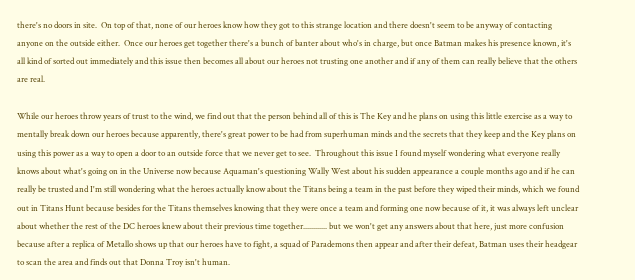there's no doors in site.  On top of that, none of our heroes know how they got to this strange location and there doesn't seem to be anyway of contacting anyone on the outside either.  Once our heroes get together there's a bunch of banter about who's in charge, but once Batman makes his presence known, it's all kind of sorted out immediately and this issue then becomes all about our heroes not trusting one another and if any of them can really believe that the others are real.

While our heroes throw years of trust to the wind, we find out that the person behind all of this is The Key and he plans on using this little exercise as a way to mentally break down our heroes because apparently, there's great power to be had from superhuman minds and the secrets that they keep and the Key plans on using this power as a way to open a door to an outside force that we never get to see.  Throughout this issue I found myself wondering what everyone really knows about what's going on in the Universe now because Aquaman's questioning Wally West about his sudden appearance a couple months ago and if he can really be trusted and I'm still wondering what the heroes actually know about the Titans being a team in the past before they wiped their minds, which we found out in Titans Hunt because besides for the Titans themselves knowing that they were once a team and forming one now because of it, it was always left unclear about whether the rest of the DC heroes knew about their previous time together............ but we won't get any answers about that here, just more confusion because after a replica of Metallo shows up that our heroes have to fight, a squad of Parademons then appear and after their defeat, Batman uses their headgear to scan the area and finds out that Donna Troy isn't human.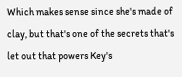Which makes sense since she's made of clay, but that's one of the secrets that's let out that powers Key's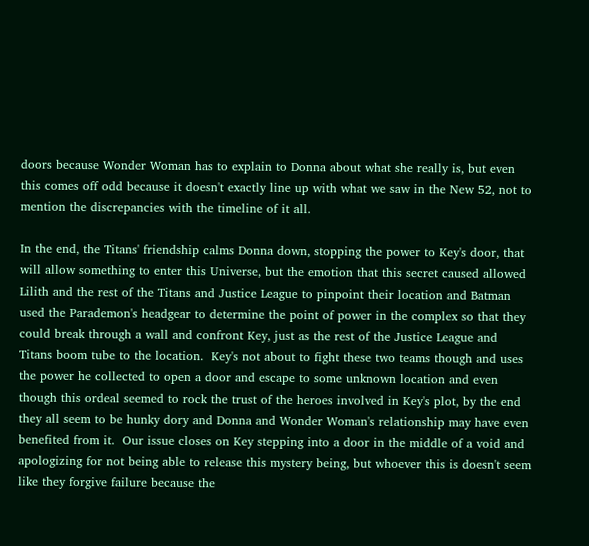doors because Wonder Woman has to explain to Donna about what she really is, but even this comes off odd because it doesn't exactly line up with what we saw in the New 52, not to mention the discrepancies with the timeline of it all.

In the end, the Titans' friendship calms Donna down, stopping the power to Key's door, that will allow something to enter this Universe, but the emotion that this secret caused allowed Lilith and the rest of the Titans and Justice League to pinpoint their location and Batman used the Parademon's headgear to determine the point of power in the complex so that they could break through a wall and confront Key, just as the rest of the Justice League and Titans boom tube to the location.  Key's not about to fight these two teams though and uses the power he collected to open a door and escape to some unknown location and even though this ordeal seemed to rock the trust of the heroes involved in Key's plot, by the end they all seem to be hunky dory and Donna and Wonder Woman's relationship may have even benefited from it.  Our issue closes on Key stepping into a door in the middle of a void and apologizing for not being able to release this mystery being, but whoever this is doesn't seem like they forgive failure because the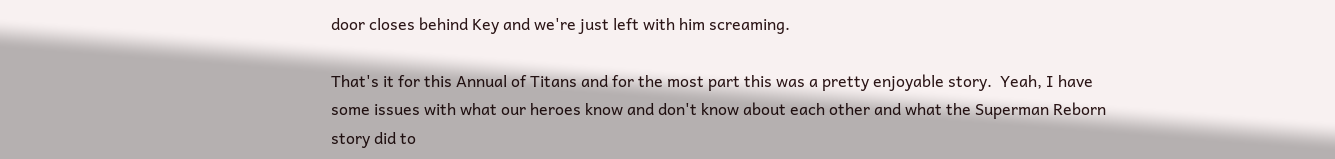door closes behind Key and we're just left with him screaming.

That's it for this Annual of Titans and for the most part this was a pretty enjoyable story.  Yeah, I have some issues with what our heroes know and don't know about each other and what the Superman Reborn story did to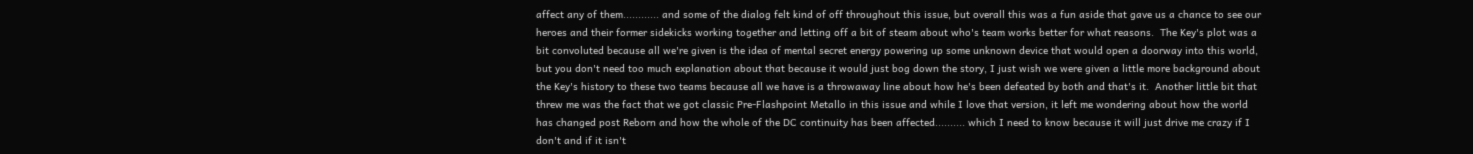affect any of them............ and some of the dialog felt kind of off throughout this issue, but overall this was a fun aside that gave us a chance to see our heroes and their former sidekicks working together and letting off a bit of steam about who's team works better for what reasons.  The Key's plot was a bit convoluted because all we're given is the idea of mental secret energy powering up some unknown device that would open a doorway into this world, but you don't need too much explanation about that because it would just bog down the story, I just wish we were given a little more background about the Key's history to these two teams because all we have is a throwaway line about how he's been defeated by both and that's it.  Another little bit that threw me was the fact that we got classic Pre-Flashpoint Metallo in this issue and while I love that version, it left me wondering about how the world has changed post Reborn and how the whole of the DC continuity has been affected.......... which I need to know because it will just drive me crazy if I don't and if it isn't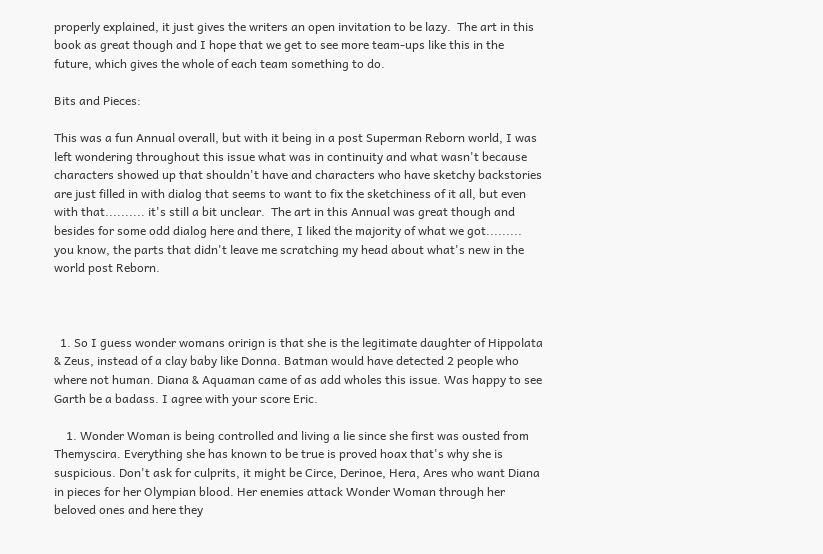properly explained, it just gives the writers an open invitation to be lazy.  The art in this book as great though and I hope that we get to see more team-ups like this in the future, which gives the whole of each team something to do.

Bits and Pieces:

This was a fun Annual overall, but with it being in a post Superman Reborn world, I was left wondering throughout this issue what was in continuity and what wasn't because characters showed up that shouldn't have and characters who have sketchy backstories are just filled in with dialog that seems to want to fix the sketchiness of it all, but even with that.......... it's still a bit unclear.  The art in this Annual was great though and besides for some odd dialog here and there, I liked the majority of what we got......... you know, the parts that didn't leave me scratching my head about what's new in the world post Reborn.



  1. So I guess wonder womans orirign is that she is the legitimate daughter of Hippolata & Zeus, instead of a clay baby like Donna. Batman would have detected 2 people who where not human. Diana & Aquaman came of as add wholes this issue. Was happy to see Garth be a badass. I agree with your score Eric.

    1. Wonder Woman is being controlled and living a lie since she first was ousted from Themyscira. Everything she has known to be true is proved hoax that's why she is suspicious. Don't ask for culprits, it might be Circe, Derinoe, Hera, Ares who want Diana in pieces for her Olympian blood. Her enemies attack Wonder Woman through her beloved ones and here they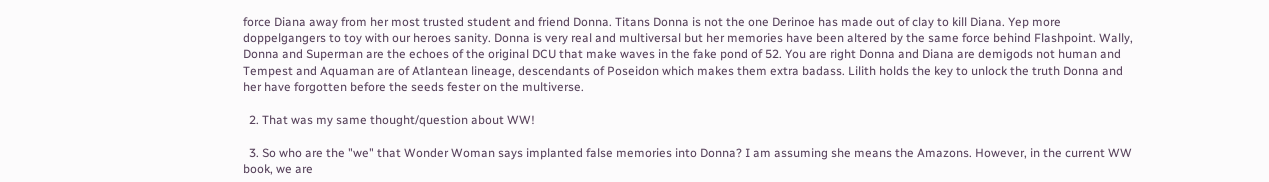force Diana away from her most trusted student and friend Donna. Titans Donna is not the one Derinoe has made out of clay to kill Diana. Yep more doppelgangers to toy with our heroes sanity. Donna is very real and multiversal but her memories have been altered by the same force behind Flashpoint. Wally, Donna and Superman are the echoes of the original DCU that make waves in the fake pond of 52. You are right Donna and Diana are demigods not human and Tempest and Aquaman are of Atlantean lineage, descendants of Poseidon which makes them extra badass. Lilith holds the key to unlock the truth Donna and her have forgotten before the seeds fester on the multiverse.

  2. That was my same thought/question about WW!

  3. So who are the "we" that Wonder Woman says implanted false memories into Donna? I am assuming she means the Amazons. However, in the current WW book, we are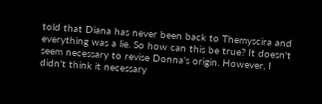told that Diana has never been back to Themyscira and everything was a lie. So how can this be true? It doesn't seem necessary to revise Donna's origin. However, I didn't think it necessary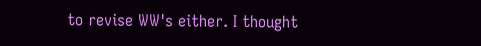to revise WW's either. I thought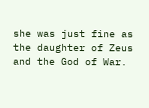she was just fine as the daughter of Zeus and the God of War.